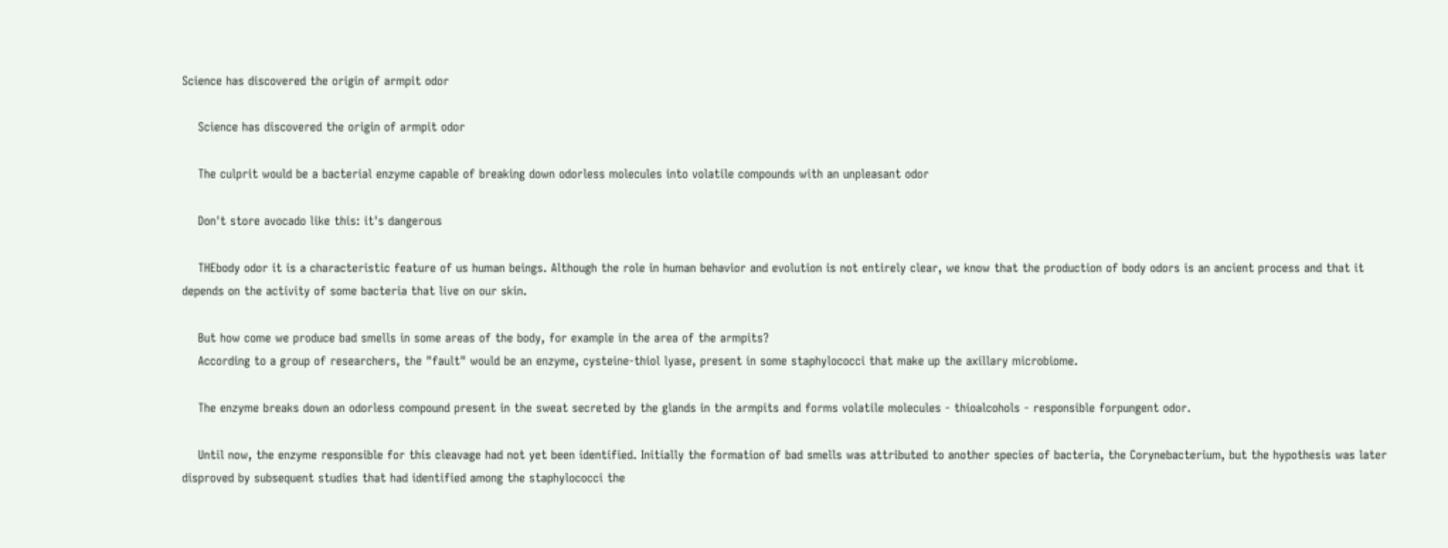Science has discovered the origin of armpit odor

    Science has discovered the origin of armpit odor

    The culprit would be a bacterial enzyme capable of breaking down odorless molecules into volatile compounds with an unpleasant odor

    Don't store avocado like this: it's dangerous

    THEbody odor it is a characteristic feature of us human beings. Although the role in human behavior and evolution is not entirely clear, we know that the production of body odors is an ancient process and that it depends on the activity of some bacteria that live on our skin.

    But how come we produce bad smells in some areas of the body, for example in the area of the armpits?
    According to a group of researchers, the "fault" would be an enzyme, cysteine-thiol lyase, present in some staphylococci that make up the axillary microbiome.

    The enzyme breaks down an odorless compound present in the sweat secreted by the glands in the armpits and forms volatile molecules - thioalcohols - responsible forpungent odor.

    Until now, the enzyme responsible for this cleavage had not yet been identified. Initially the formation of bad smells was attributed to another species of bacteria, the Corynebacterium, but the hypothesis was later disproved by subsequent studies that had identified among the staphylococci the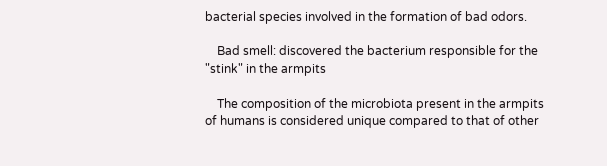bacterial species involved in the formation of bad odors.

    Bad smell: discovered the bacterium responsible for the "stink" in the armpits

    The composition of the microbiota present in the armpits of humans is considered unique compared to that of other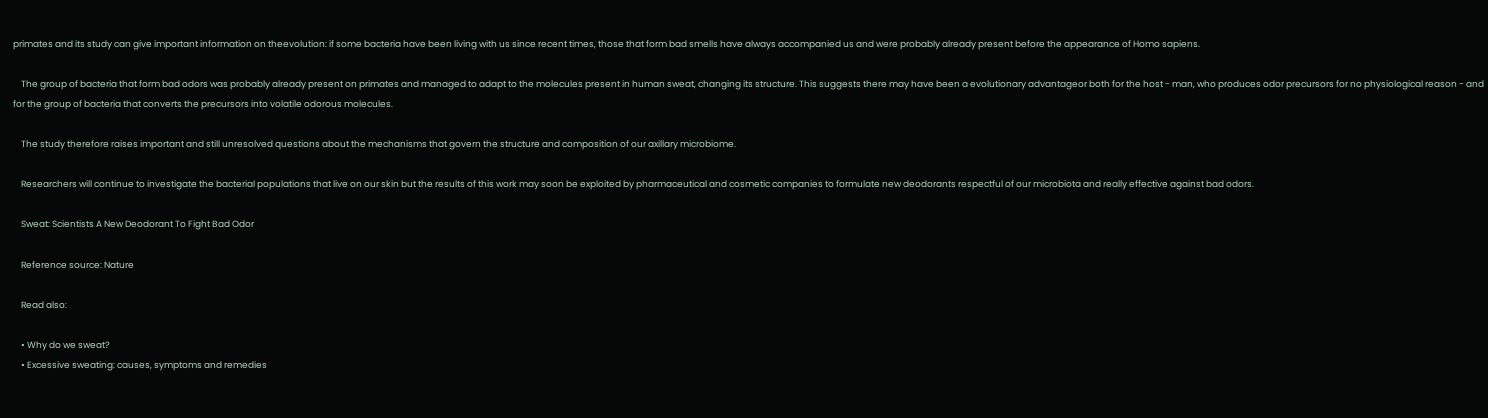primates and its study can give important information on theevolution: if some bacteria have been living with us since recent times, those that form bad smells have always accompanied us and were probably already present before the appearance of Homo sapiens.

    The group of bacteria that form bad odors was probably already present on primates and managed to adapt to the molecules present in human sweat, changing its structure. This suggests there may have been a evolutionary advantageor both for the host - man, who produces odor precursors for no physiological reason - and for the group of bacteria that converts the precursors into volatile odorous molecules.

    The study therefore raises important and still unresolved questions about the mechanisms that govern the structure and composition of our axillary microbiome.

    Researchers will continue to investigate the bacterial populations that live on our skin but the results of this work may soon be exploited by pharmaceutical and cosmetic companies to formulate new deodorants respectful of our microbiota and really effective against bad odors.

    Sweat: Scientists A New Deodorant To Fight Bad Odor

    Reference source: Nature

    Read also:

    • Why do we sweat?
    • Excessive sweating: causes, symptoms and remedies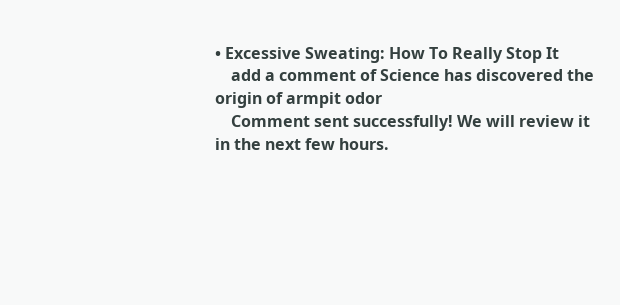• Excessive Sweating: How To Really Stop It
    add a comment of Science has discovered the origin of armpit odor
    Comment sent successfully! We will review it in the next few hours.